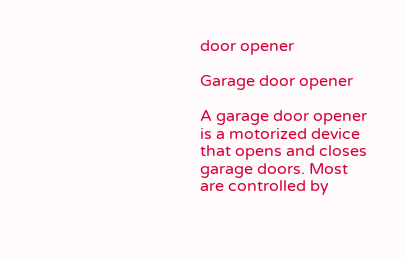door opener

Garage door opener

A garage door opener is a motorized device that opens and closes garage doors. Most are controlled by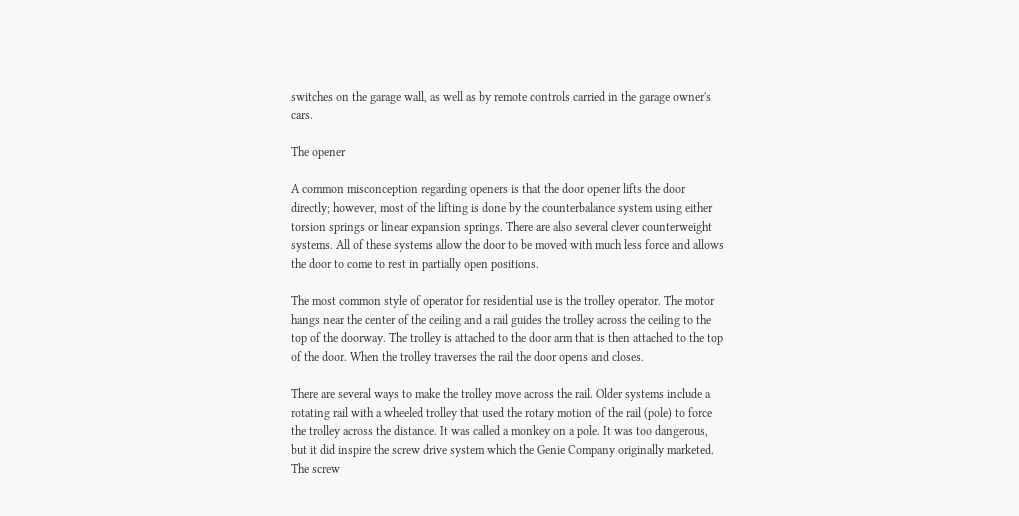switches on the garage wall, as well as by remote controls carried in the garage owner's cars.

The opener

A common misconception regarding openers is that the door opener lifts the door directly; however, most of the lifting is done by the counterbalance system using either torsion springs or linear expansion springs. There are also several clever counterweight systems. All of these systems allow the door to be moved with much less force and allows the door to come to rest in partially open positions.

The most common style of operator for residential use is the trolley operator. The motor hangs near the center of the ceiling and a rail guides the trolley across the ceiling to the top of the doorway. The trolley is attached to the door arm that is then attached to the top of the door. When the trolley traverses the rail the door opens and closes.

There are several ways to make the trolley move across the rail. Older systems include a rotating rail with a wheeled trolley that used the rotary motion of the rail (pole) to force the trolley across the distance. It was called a monkey on a pole. It was too dangerous, but it did inspire the screw drive system which the Genie Company originally marketed. The screw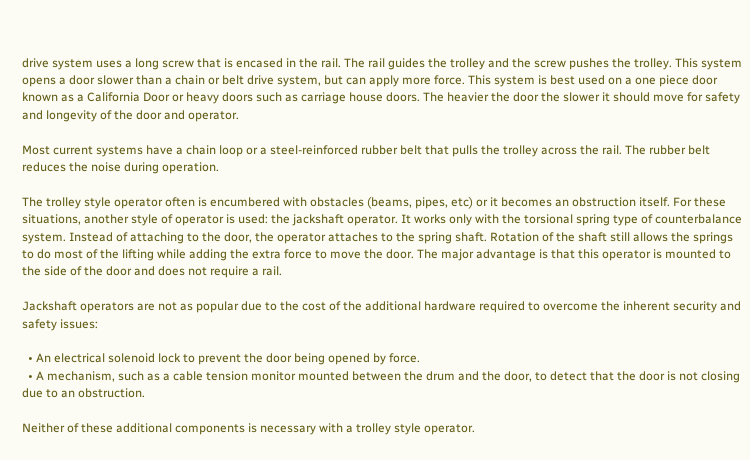drive system uses a long screw that is encased in the rail. The rail guides the trolley and the screw pushes the trolley. This system opens a door slower than a chain or belt drive system, but can apply more force. This system is best used on a one piece door known as a California Door or heavy doors such as carriage house doors. The heavier the door the slower it should move for safety and longevity of the door and operator.

Most current systems have a chain loop or a steel-reinforced rubber belt that pulls the trolley across the rail. The rubber belt reduces the noise during operation.

The trolley style operator often is encumbered with obstacles (beams, pipes, etc) or it becomes an obstruction itself. For these situations, another style of operator is used: the jackshaft operator. It works only with the torsional spring type of counterbalance system. Instead of attaching to the door, the operator attaches to the spring shaft. Rotation of the shaft still allows the springs to do most of the lifting while adding the extra force to move the door. The major advantage is that this operator is mounted to the side of the door and does not require a rail.

Jackshaft operators are not as popular due to the cost of the additional hardware required to overcome the inherent security and safety issues:

  • An electrical solenoid lock to prevent the door being opened by force.
  • A mechanism, such as a cable tension monitor mounted between the drum and the door, to detect that the door is not closing due to an obstruction.

Neither of these additional components is necessary with a trolley style operator.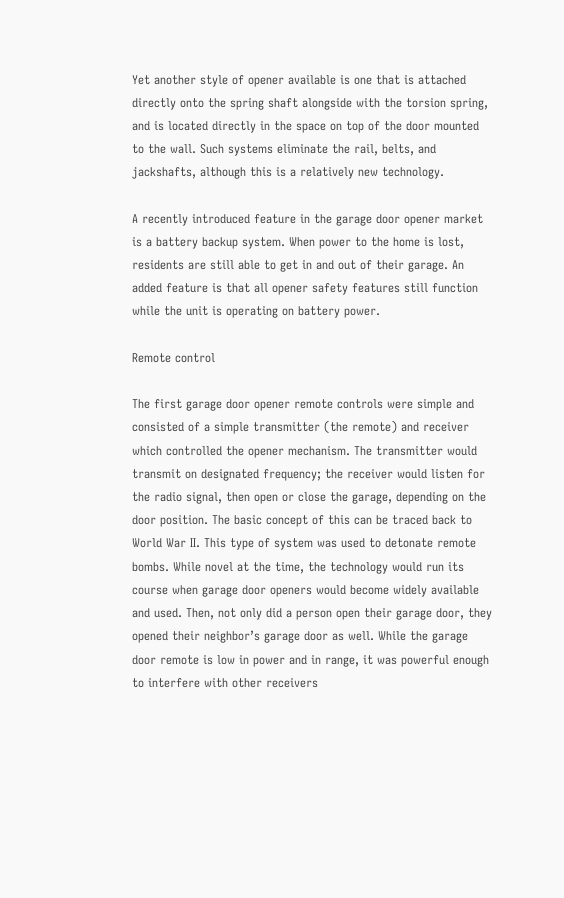Yet another style of opener available is one that is attached directly onto the spring shaft alongside with the torsion spring, and is located directly in the space on top of the door mounted to the wall. Such systems eliminate the rail, belts, and jackshafts, although this is a relatively new technology.

A recently introduced feature in the garage door opener market is a battery backup system. When power to the home is lost, residents are still able to get in and out of their garage. An added feature is that all opener safety features still function while the unit is operating on battery power.

Remote control

The first garage door opener remote controls were simple and consisted of a simple transmitter (the remote) and receiver which controlled the opener mechanism. The transmitter would transmit on designated frequency; the receiver would listen for the radio signal, then open or close the garage, depending on the door position. The basic concept of this can be traced back to World War II. This type of system was used to detonate remote bombs. While novel at the time, the technology would run its course when garage door openers would become widely available and used. Then, not only did a person open their garage door, they opened their neighbor’s garage door as well. While the garage door remote is low in power and in range, it was powerful enough to interfere with other receivers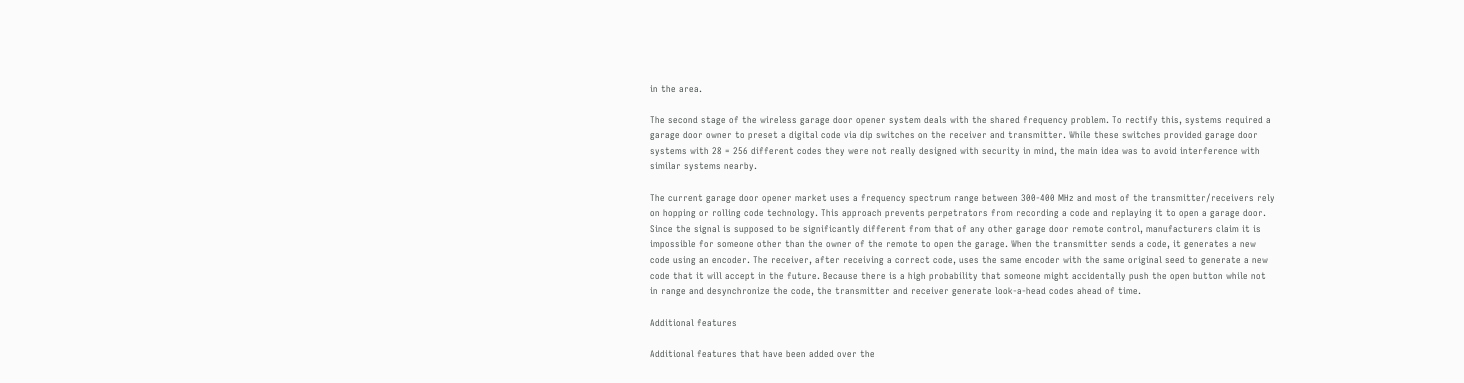in the area.

The second stage of the wireless garage door opener system deals with the shared frequency problem. To rectify this, systems required a garage door owner to preset a digital code via dip switches on the receiver and transmitter. While these switches provided garage door systems with 28 = 256 different codes they were not really designed with security in mind, the main idea was to avoid interference with similar systems nearby.

The current garage door opener market uses a frequency spectrum range between 300-400 MHz and most of the transmitter/receivers rely on hopping or rolling code technology. This approach prevents perpetrators from recording a code and replaying it to open a garage door. Since the signal is supposed to be significantly different from that of any other garage door remote control, manufacturers claim it is impossible for someone other than the owner of the remote to open the garage. When the transmitter sends a code, it generates a new code using an encoder. The receiver, after receiving a correct code, uses the same encoder with the same original seed to generate a new code that it will accept in the future. Because there is a high probability that someone might accidentally push the open button while not in range and desynchronize the code, the transmitter and receiver generate look-a-head codes ahead of time.

Additional features

Additional features that have been added over the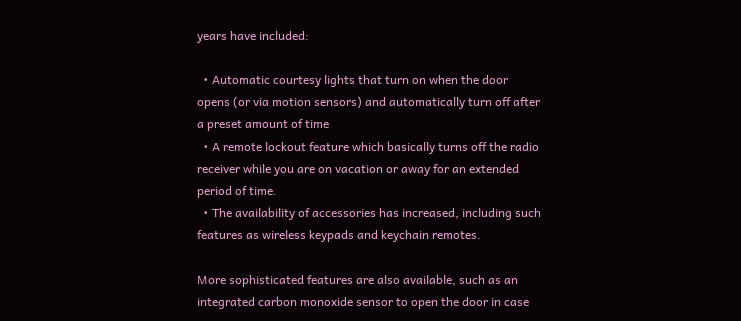years have included:

  • Automatic courtesy lights that turn on when the door opens (or via motion sensors) and automatically turn off after a preset amount of time
  • A remote lockout feature which basically turns off the radio receiver while you are on vacation or away for an extended period of time.
  • The availability of accessories has increased, including such features as wireless keypads and keychain remotes.

More sophisticated features are also available, such as an integrated carbon monoxide sensor to open the door in case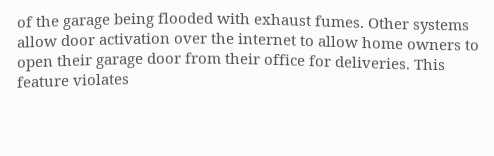of the garage being flooded with exhaust fumes. Other systems allow door activation over the internet to allow home owners to open their garage door from their office for deliveries. This feature violates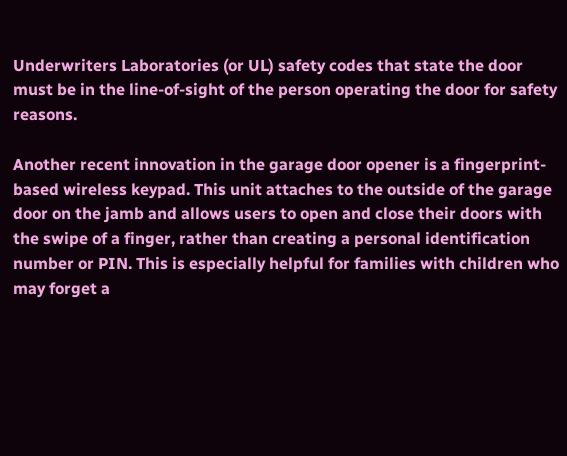Underwriters Laboratories (or UL) safety codes that state the door must be in the line-of-sight of the person operating the door for safety reasons.

Another recent innovation in the garage door opener is a fingerprint-based wireless keypad. This unit attaches to the outside of the garage door on the jamb and allows users to open and close their doors with the swipe of a finger, rather than creating a personal identification number or PIN. This is especially helpful for families with children who may forget a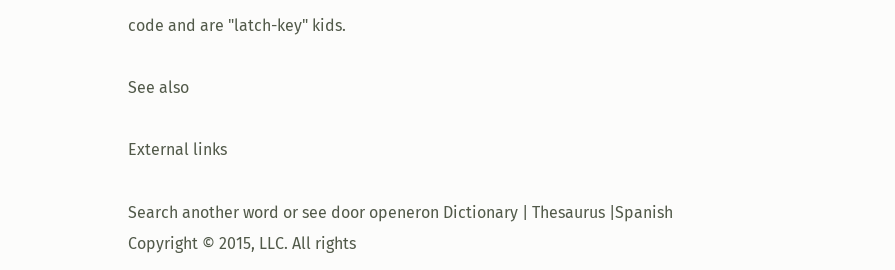code and are "latch-key" kids.

See also

External links

Search another word or see door openeron Dictionary | Thesaurus |Spanish
Copyright © 2015, LLC. All rights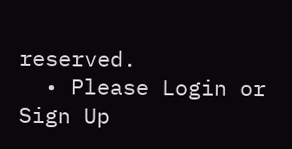reserved.
  • Please Login or Sign Up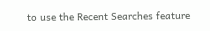to use the Recent Searches feature